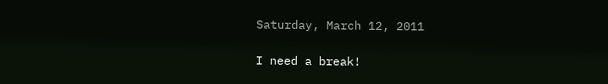Saturday, March 12, 2011

I need a break!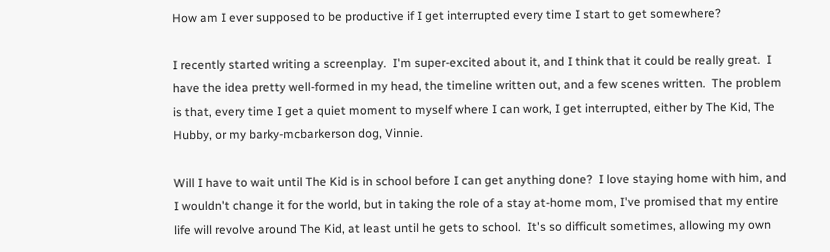How am I ever supposed to be productive if I get interrupted every time I start to get somewhere?

I recently started writing a screenplay.  I'm super-excited about it, and I think that it could be really great.  I have the idea pretty well-formed in my head, the timeline written out, and a few scenes written.  The problem is that, every time I get a quiet moment to myself where I can work, I get interrupted, either by The Kid, The Hubby, or my barky-mcbarkerson dog, Vinnie.

Will I have to wait until The Kid is in school before I can get anything done?  I love staying home with him, and I wouldn't change it for the world, but in taking the role of a stay at-home mom, I've promised that my entire life will revolve around The Kid, at least until he gets to school.  It's so difficult sometimes, allowing my own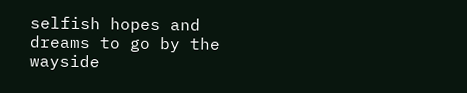selfish hopes and dreams to go by the wayside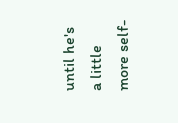until he's a little more self-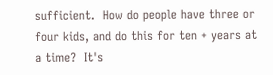sufficient.  How do people have three or four kids, and do this for ten + years at a time?  It's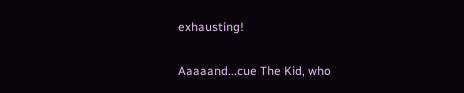exhausting!

Aaaaand...cue The Kid, who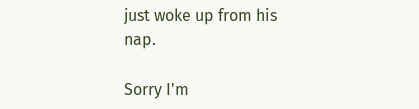just woke up from his nap.

Sorry I'm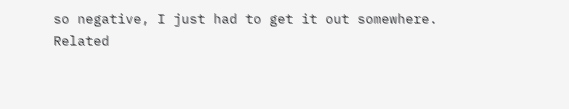so negative, I just had to get it out somewhere.
Related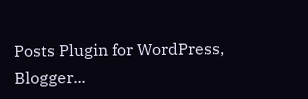Posts Plugin for WordPress, Blogger...